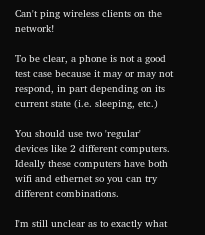Can't ping wireless clients on the network!

To be clear, a phone is not a good test case because it may or may not respond, in part depending on its current state (i.e. sleeping, etc.)

You should use two 'regular' devices like 2 different computers. Ideally these computers have both wifi and ethernet so you can try different combinations.

I'm still unclear as to exactly what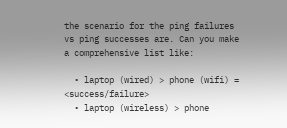the scenario for the ping failures vs ping successes are. Can you make a comprehensive list like:

  • laptop (wired) > phone (wifi) = <success/failure>
  • laptop (wireless) > phone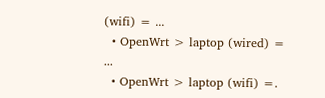(wifi) = ...
  • OpenWrt > laptop (wired) = ...
  • OpenWrt > laptop (wifi) =.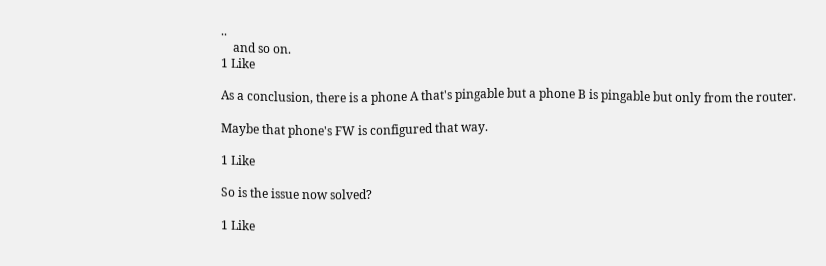..
    and so on.
1 Like

As a conclusion, there is a phone A that's pingable but a phone B is pingable but only from the router.

Maybe that phone's FW is configured that way.

1 Like

So is the issue now solved?

1 Like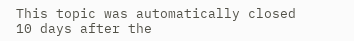This topic was automatically closed 10 days after the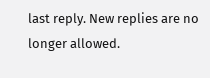last reply. New replies are no longer allowed.